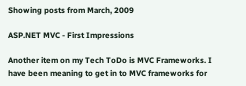Showing posts from March, 2009

ASP.NET MVC - First Impressions

Another item on my Tech ToDo is MVC Frameworks. I have been meaning to get in to MVC frameworks for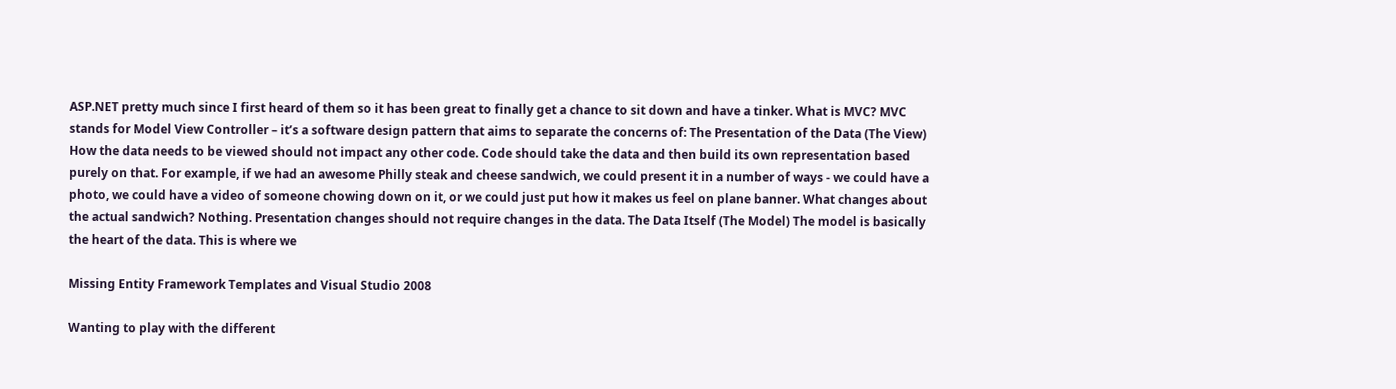ASP.NET pretty much since I first heard of them so it has been great to finally get a chance to sit down and have a tinker. What is MVC? MVC stands for Model View Controller – it’s a software design pattern that aims to separate the concerns of: The Presentation of the Data (The View) How the data needs to be viewed should not impact any other code. Code should take the data and then build its own representation based purely on that. For example, if we had an awesome Philly steak and cheese sandwich, we could present it in a number of ways - we could have a photo, we could have a video of someone chowing down on it, or we could just put how it makes us feel on plane banner. What changes about the actual sandwich? Nothing. Presentation changes should not require changes in the data. The Data Itself (The Model) The model is basically the heart of the data. This is where we

Missing Entity Framework Templates and Visual Studio 2008

Wanting to play with the different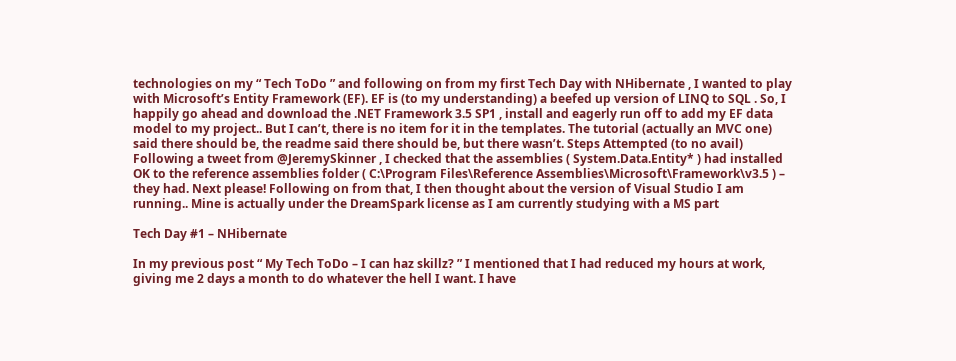technologies on my “ Tech ToDo ” and following on from my first Tech Day with NHibernate , I wanted to play with Microsoft’s Entity Framework (EF). EF is (to my understanding) a beefed up version of LINQ to SQL . So, I happily go ahead and download the .NET Framework 3.5 SP1 , install and eagerly run off to add my EF data model to my project.. But I can’t, there is no item for it in the templates. The tutorial (actually an MVC one) said there should be, the readme said there should be, but there wasn’t. Steps Attempted (to no avail) Following a tweet from @JeremySkinner , I checked that the assemblies ( System.Data.Entity* ) had installed OK to the reference assemblies folder ( C:\Program Files\Reference Assemblies\Microsoft\Framework\v3.5 ) – they had. Next please! Following on from that, I then thought about the version of Visual Studio I am running.. Mine is actually under the DreamSpark license as I am currently studying with a MS part

Tech Day #1 – NHibernate

In my previous post “ My Tech ToDo – I can haz skillz? ” I mentioned that I had reduced my hours at work, giving me 2 days a month to do whatever the hell I want. I have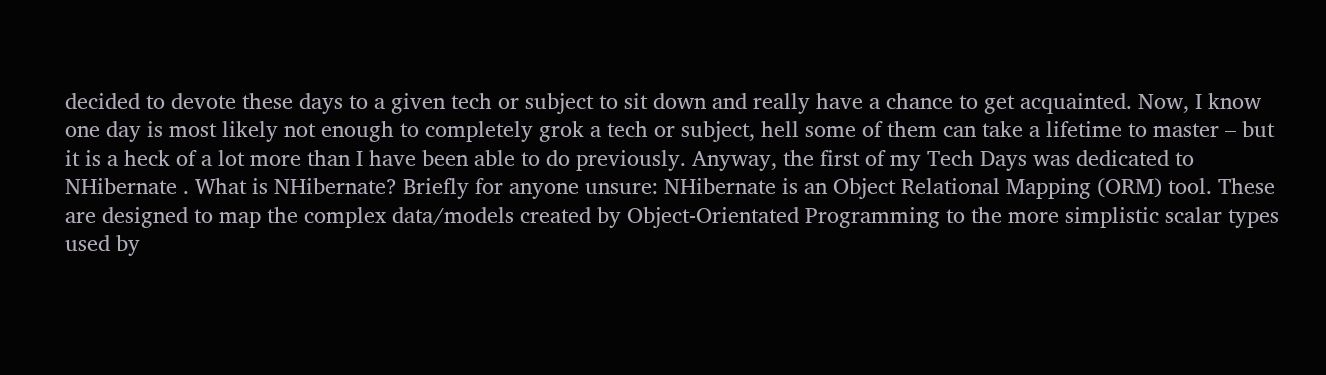decided to devote these days to a given tech or subject to sit down and really have a chance to get acquainted. Now, I know one day is most likely not enough to completely grok a tech or subject, hell some of them can take a lifetime to master – but it is a heck of a lot more than I have been able to do previously. Anyway, the first of my Tech Days was dedicated to NHibernate . What is NHibernate? Briefly for anyone unsure: NHibernate is an Object Relational Mapping (ORM) tool. These are designed to map the complex data/models created by Object-Orientated Programming to the more simplistic scalar types used by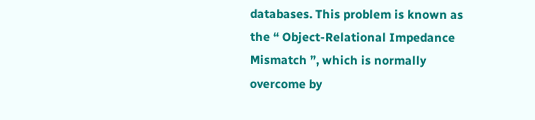databases. This problem is known as the “ Object-Relational Impedance Mismatch ”, which is normally overcome by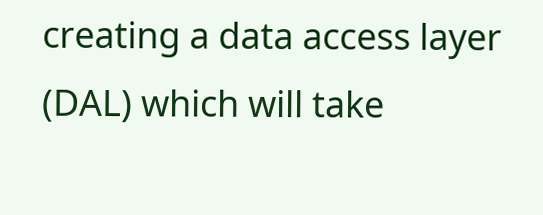creating a data access layer (DAL) which will take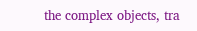the complex objects, tra